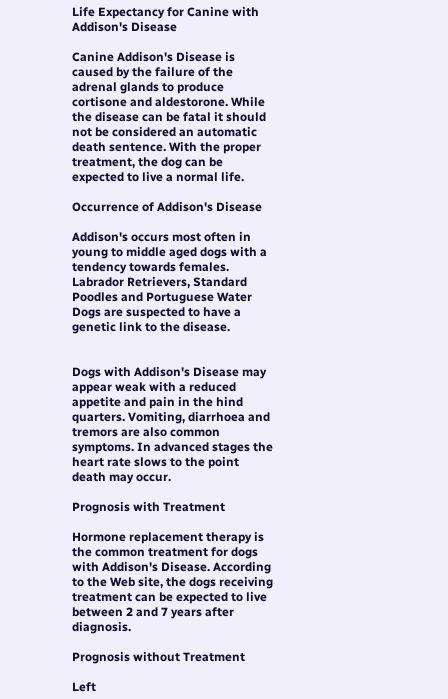Life Expectancy for Canine with Addison's Disease

Canine Addison's Disease is caused by the failure of the adrenal glands to produce cortisone and aldestorone. While the disease can be fatal it should not be considered an automatic death sentence. With the proper treatment, the dog can be expected to live a normal life.

Occurrence of Addison's Disease

Addison's occurs most often in young to middle aged dogs with a tendency towards females. Labrador Retrievers, Standard Poodles and Portuguese Water Dogs are suspected to have a genetic link to the disease.


Dogs with Addison's Disease may appear weak with a reduced appetite and pain in the hind quarters. Vomiting, diarrhoea and tremors are also common symptoms. In advanced stages the heart rate slows to the point death may occur.

Prognosis with Treatment

Hormone replacement therapy is the common treatment for dogs with Addison's Disease. According to the Web site, the dogs receiving treatment can be expected to live between 2 and 7 years after diagnosis.

Prognosis without Treatment

Left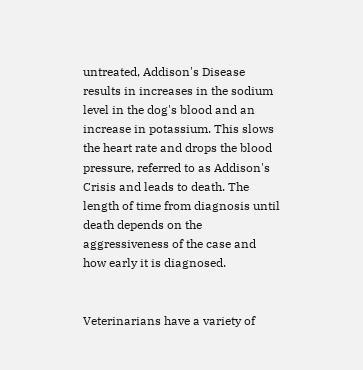untreated, Addison's Disease results in increases in the sodium level in the dog's blood and an increase in potassium. This slows the heart rate and drops the blood pressure, referred to as Addison's Crisis and leads to death. The length of time from diagnosis until death depends on the aggressiveness of the case and how early it is diagnosed.


Veterinarians have a variety of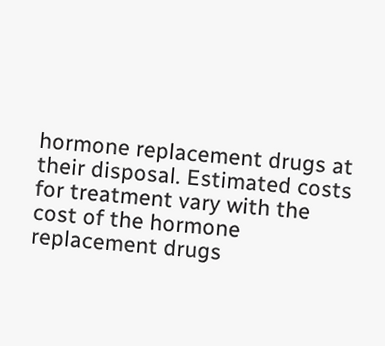hormone replacement drugs at their disposal. Estimated costs for treatment vary with the cost of the hormone replacement drugs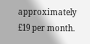approximately £19 per month.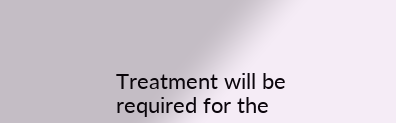Treatment will be required for the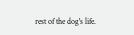rest of the dog's life.